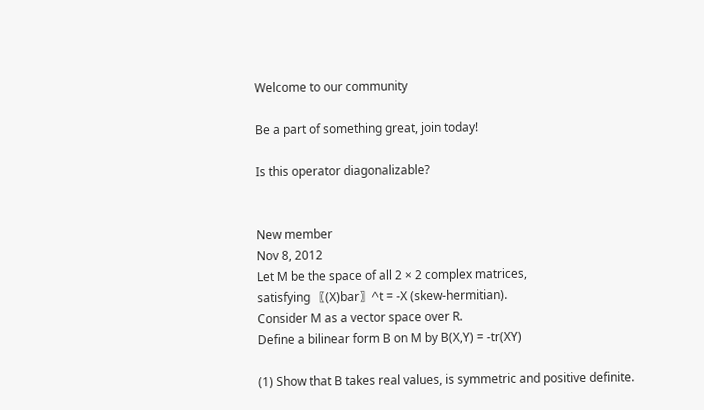Welcome to our community

Be a part of something great, join today!

Is this operator diagonalizable?


New member
Nov 8, 2012
Let M be the space of all 2 × 2 complex matrices,
satisfying 〖(X)bar〗^t = -X (skew-hermitian).
Consider M as a vector space over R.
Define a bilinear form B on M by B(X,Y) = -tr(XY)

(1) Show that B takes real values, is symmetric and positive definite.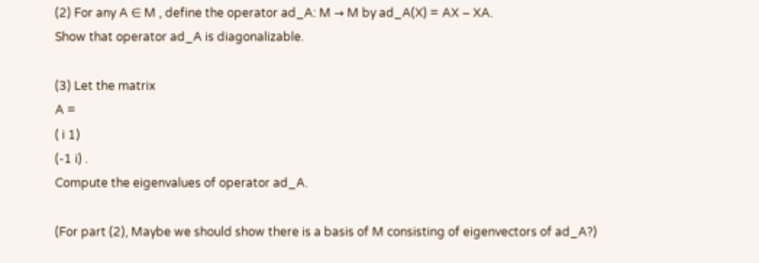(2) For any A ∈ M , define the operator ad_A: M → M by ad_A(X) = AX – XA.
Show that operator ad_A is diagonalizable.

(3) Let the matrix
A =
( i 1)
(-1 i) .
Compute the eigenvalues of operator ad_A.

(For part (2), Maybe we should show there is a basis of M consisting of eigenvectors of ad_A?)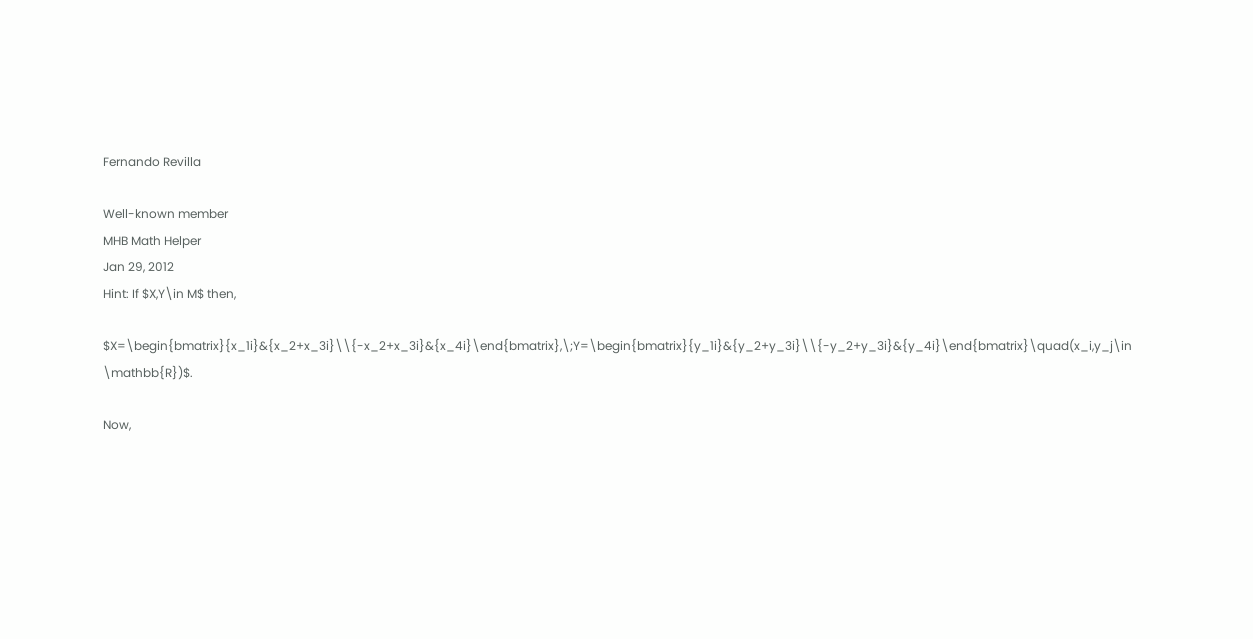Fernando Revilla

Well-known member
MHB Math Helper
Jan 29, 2012
Hint: If $X,Y\in M$ then,

$X=\begin{bmatrix}{x_1i}&{x_2+x_3i}\\{-x_2+x_3i}&{x_4i}\end{bmatrix},\;Y=\begin{bmatrix}{y_1i}&{y_2+y_3i}\\{-y_2+y_3i}&{y_4i}\end{bmatrix}\quad(x_i,y_j\in \mathbb{R})$.

Now,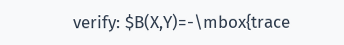verify: $B(X,Y)=-\mbox{trace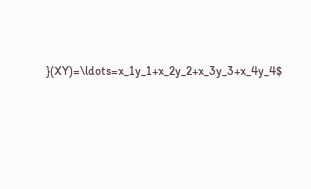}(XY)=\ldots=x_1y_1+x_2y_2+x_3y_3+x_4y_4$